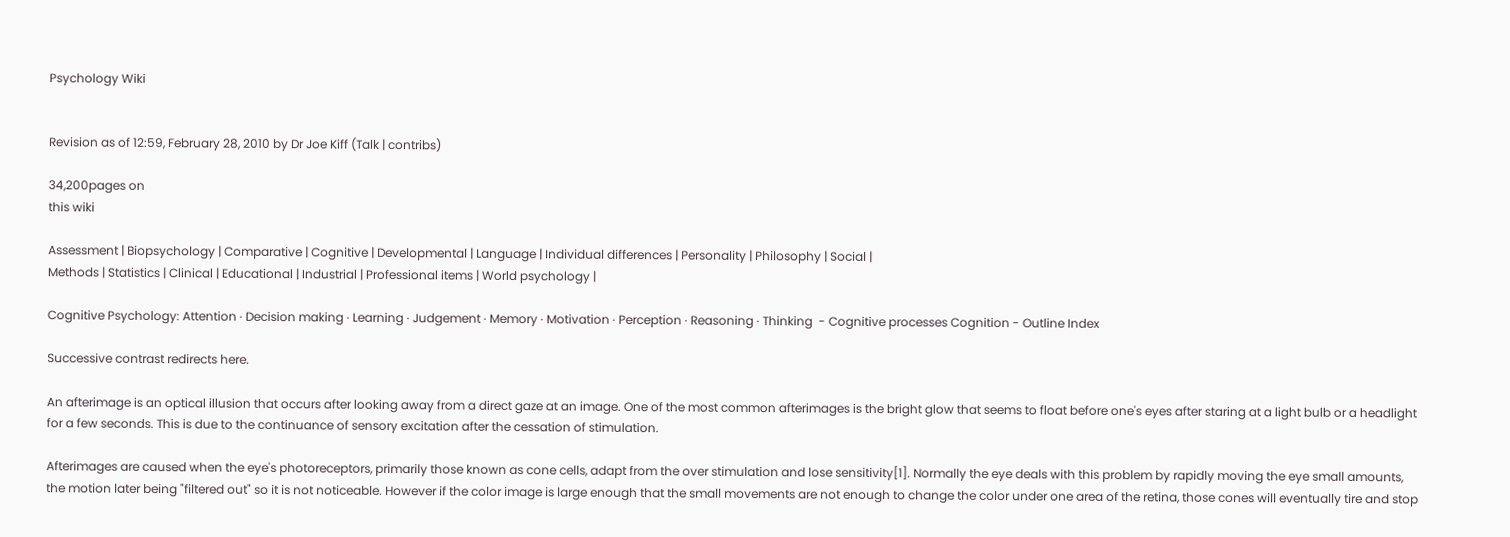Psychology Wiki


Revision as of 12:59, February 28, 2010 by Dr Joe Kiff (Talk | contribs)

34,200pages on
this wiki

Assessment | Biopsychology | Comparative | Cognitive | Developmental | Language | Individual differences | Personality | Philosophy | Social |
Methods | Statistics | Clinical | Educational | Industrial | Professional items | World psychology |

Cognitive Psychology: Attention · Decision making · Learning · Judgement · Memory · Motivation · Perception · Reasoning · Thinking  - Cognitive processes Cognition - Outline Index

Successive contrast redirects here.

An afterimage is an optical illusion that occurs after looking away from a direct gaze at an image. One of the most common afterimages is the bright glow that seems to float before one's eyes after staring at a light bulb or a headlight for a few seconds. This is due to the continuance of sensory excitation after the cessation of stimulation.

Afterimages are caused when the eye's photoreceptors, primarily those known as cone cells, adapt from the over stimulation and lose sensitivity[1]. Normally the eye deals with this problem by rapidly moving the eye small amounts, the motion later being "filtered out" so it is not noticeable. However if the color image is large enough that the small movements are not enough to change the color under one area of the retina, those cones will eventually tire and stop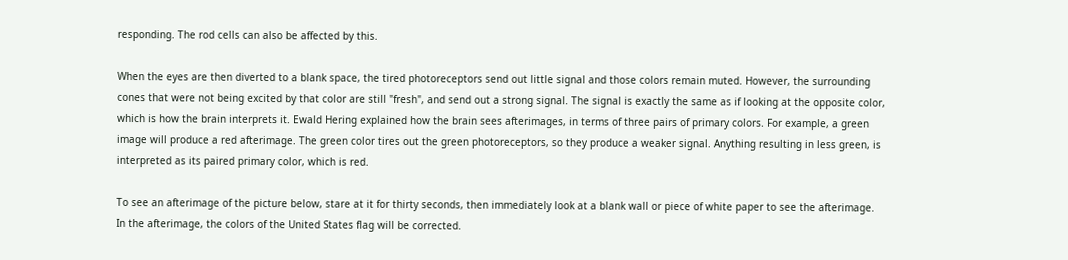responding. The rod cells can also be affected by this.

When the eyes are then diverted to a blank space, the tired photoreceptors send out little signal and those colors remain muted. However, the surrounding cones that were not being excited by that color are still "fresh", and send out a strong signal. The signal is exactly the same as if looking at the opposite color, which is how the brain interprets it. Ewald Hering explained how the brain sees afterimages, in terms of three pairs of primary colors. For example, a green image will produce a red afterimage. The green color tires out the green photoreceptors, so they produce a weaker signal. Anything resulting in less green, is interpreted as its paired primary color, which is red.

To see an afterimage of the picture below, stare at it for thirty seconds, then immediately look at a blank wall or piece of white paper to see the afterimage. In the afterimage, the colors of the United States flag will be corrected.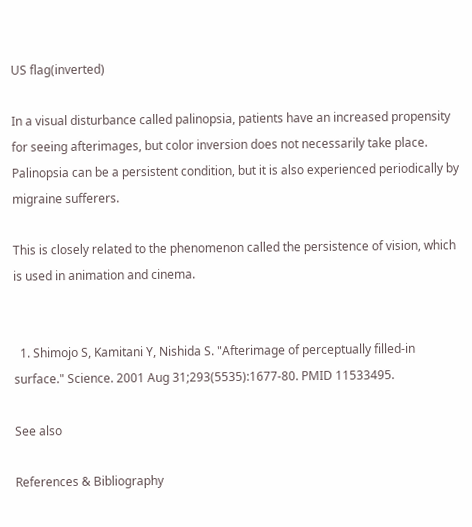US flag(inverted)

In a visual disturbance called palinopsia, patients have an increased propensity for seeing afterimages, but color inversion does not necessarily take place. Palinopsia can be a persistent condition, but it is also experienced periodically by migraine sufferers.

This is closely related to the phenomenon called the persistence of vision, which is used in animation and cinema.


  1. Shimojo S, Kamitani Y, Nishida S. "Afterimage of perceptually filled-in surface." Science. 2001 Aug 31;293(5535):1677-80. PMID 11533495.

See also

References & Bibliography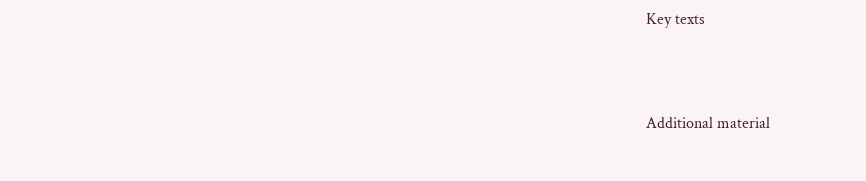Key texts



Additional material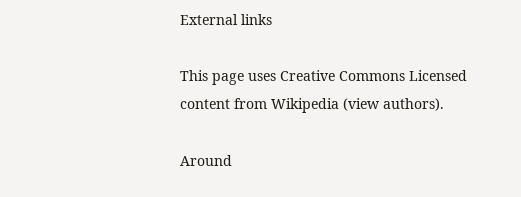External links

This page uses Creative Commons Licensed content from Wikipedia (view authors).

Around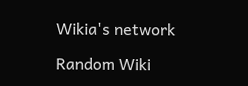Wikia's network

Random Wiki